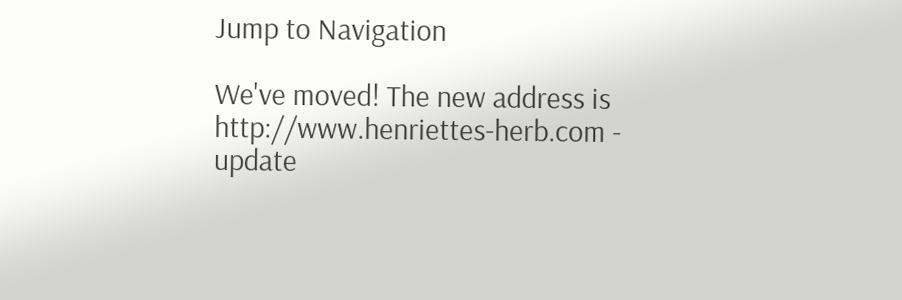Jump to Navigation

We've moved! The new address is http://www.henriettes-herb.com - update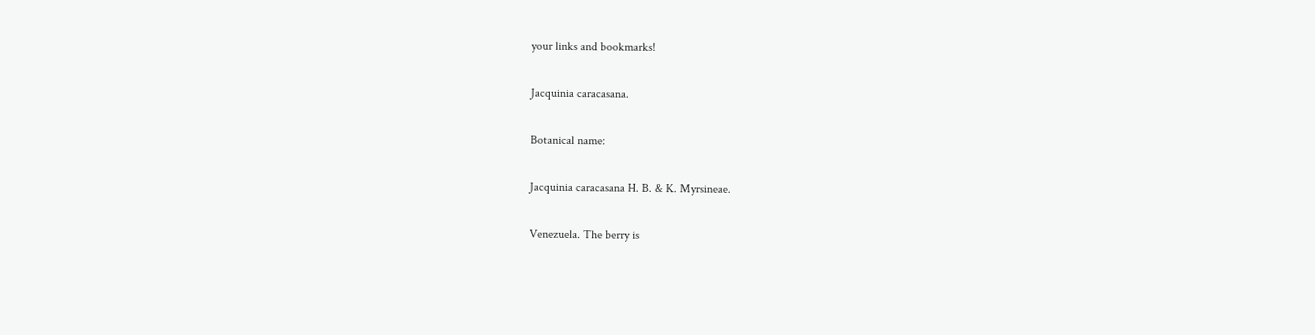your links and bookmarks!

Jacquinia caracasana.

Botanical name:

Jacquinia caracasana H. B. & K. Myrsineae.

Venezuela. The berry is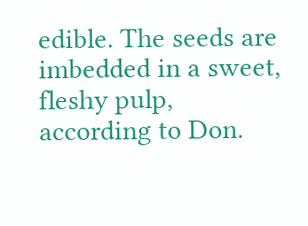edible. The seeds are imbedded in a sweet, fleshy pulp, according to Don.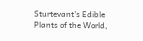Sturtevant's Edible Plants of the World,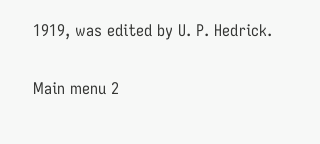1919, was edited by U. P. Hedrick.

Main menu 2